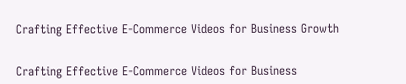Crafting Effective E-Commerce Videos for Business Growth


Crafting Effective E-Commerce Videos for Business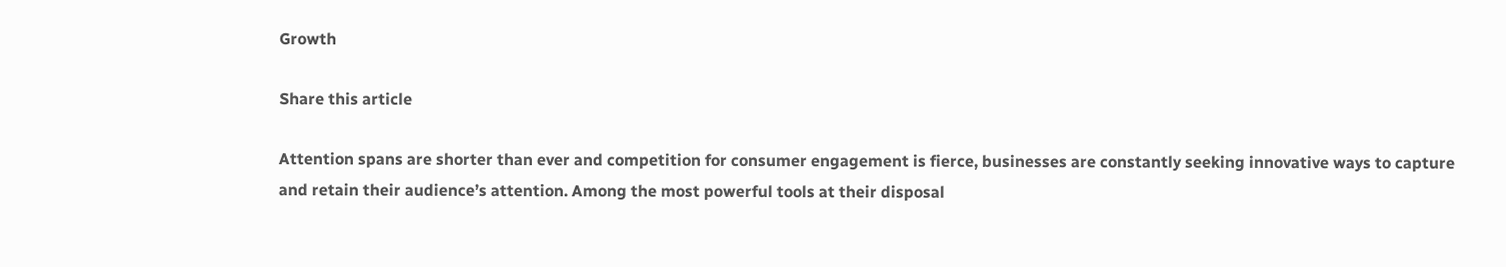Growth

Share this article

Attention spans are shorter than ever and competition for consumer engagement is fierce, businesses are constantly seeking innovative ways to capture and retain their audience’s attention. Among the most powerful tools at their disposal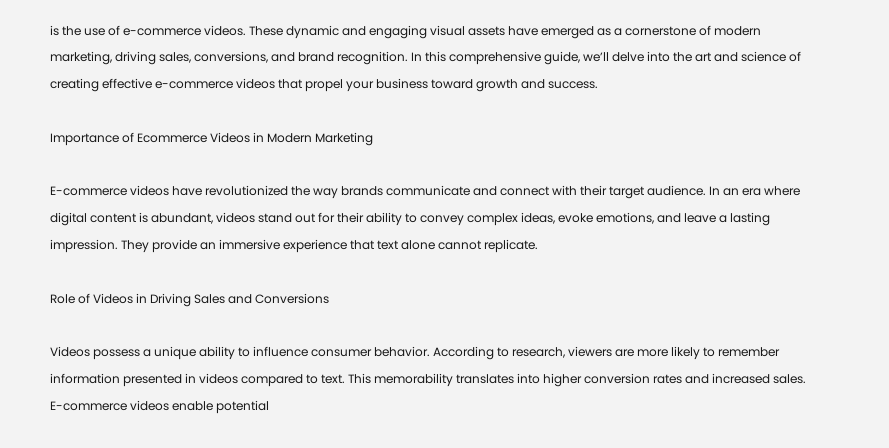is the use of e-commerce videos. These dynamic and engaging visual assets have emerged as a cornerstone of modern marketing, driving sales, conversions, and brand recognition. In this comprehensive guide, we’ll delve into the art and science of creating effective e-commerce videos that propel your business toward growth and success.

Importance of Ecommerce Videos in Modern Marketing

E-commerce videos have revolutionized the way brands communicate and connect with their target audience. In an era where digital content is abundant, videos stand out for their ability to convey complex ideas, evoke emotions, and leave a lasting impression. They provide an immersive experience that text alone cannot replicate.

Role of Videos in Driving Sales and Conversions

Videos possess a unique ability to influence consumer behavior. According to research, viewers are more likely to remember information presented in videos compared to text. This memorability translates into higher conversion rates and increased sales. E-commerce videos enable potential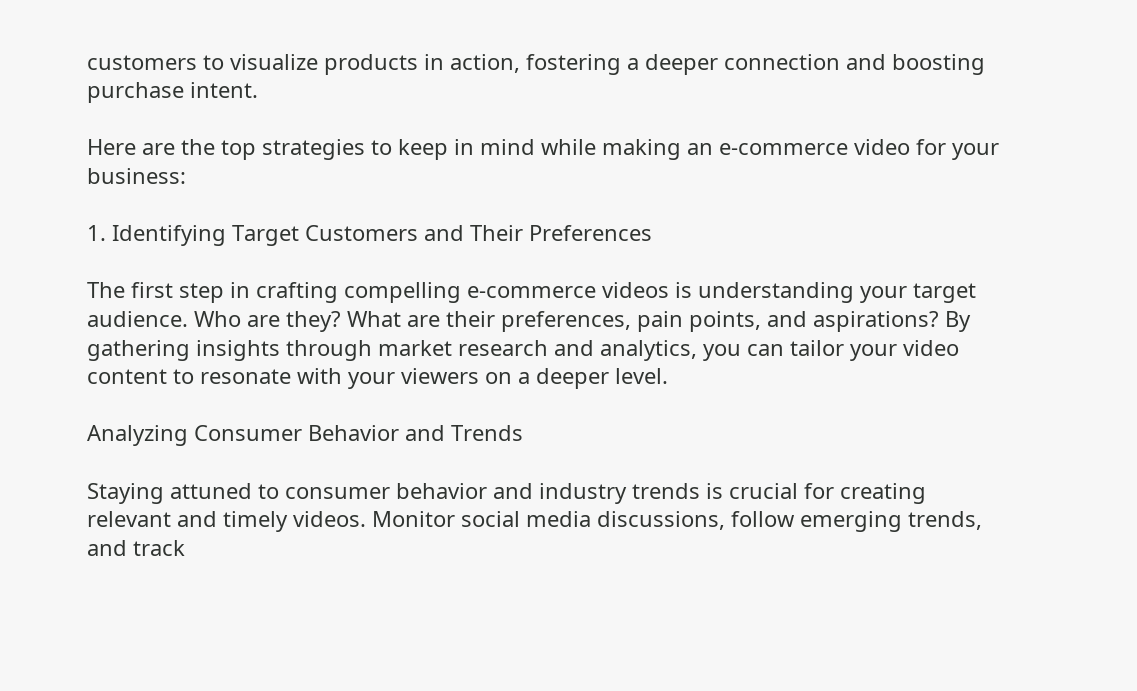customers to visualize products in action, fostering a deeper connection and boosting purchase intent.

Here are the top strategies to keep in mind while making an e-commerce video for your business:

1. Identifying Target Customers and Their Preferences

The first step in crafting compelling e-commerce videos is understanding your target audience. Who are they? What are their preferences, pain points, and aspirations? By gathering insights through market research and analytics, you can tailor your video content to resonate with your viewers on a deeper level.

Analyzing Consumer Behavior and Trends

Staying attuned to consumer behavior and industry trends is crucial for creating relevant and timely videos. Monitor social media discussions, follow emerging trends, and track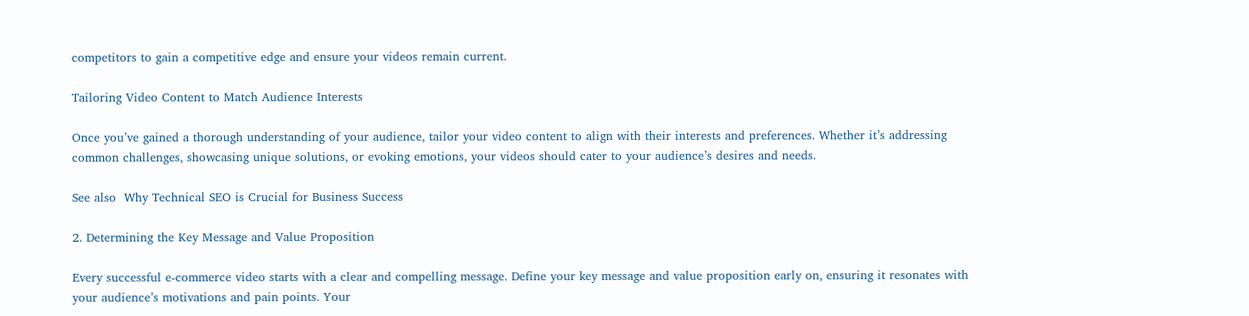competitors to gain a competitive edge and ensure your videos remain current.

Tailoring Video Content to Match Audience Interests

Once you’ve gained a thorough understanding of your audience, tailor your video content to align with their interests and preferences. Whether it’s addressing common challenges, showcasing unique solutions, or evoking emotions, your videos should cater to your audience’s desires and needs.

See also  Why Technical SEO is Crucial for Business Success

2. Determining the Key Message and Value Proposition

Every successful e-commerce video starts with a clear and compelling message. Define your key message and value proposition early on, ensuring it resonates with your audience’s motivations and pain points. Your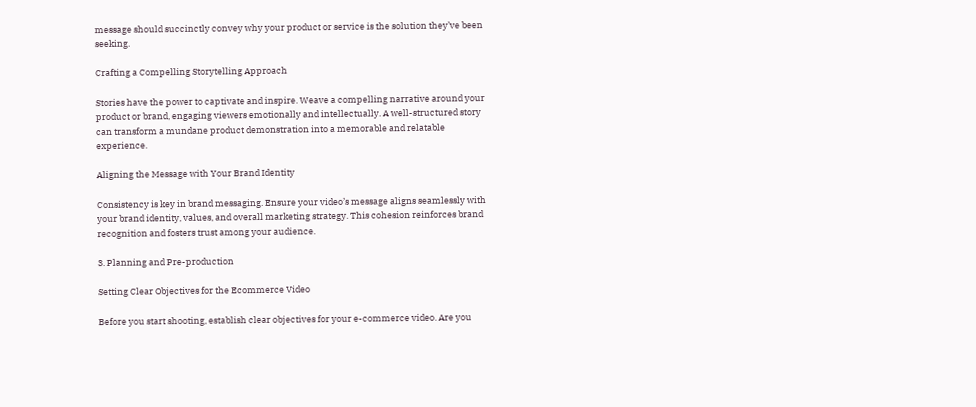message should succinctly convey why your product or service is the solution they’ve been seeking.

Crafting a Compelling Storytelling Approach

Stories have the power to captivate and inspire. Weave a compelling narrative around your product or brand, engaging viewers emotionally and intellectually. A well-structured story can transform a mundane product demonstration into a memorable and relatable experience.

Aligning the Message with Your Brand Identity

Consistency is key in brand messaging. Ensure your video’s message aligns seamlessly with your brand identity, values, and overall marketing strategy. This cohesion reinforces brand recognition and fosters trust among your audience.

3. Planning and Pre-production

Setting Clear Objectives for the Ecommerce Video

Before you start shooting, establish clear objectives for your e-commerce video. Are you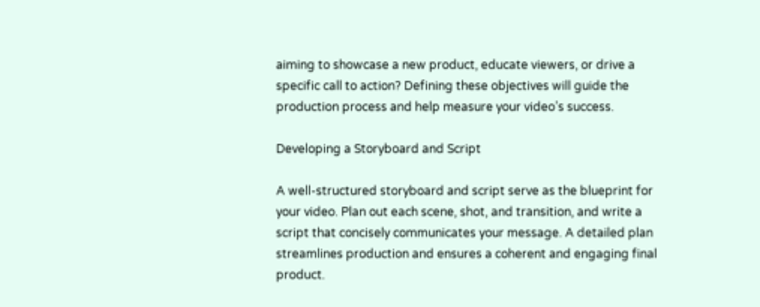aiming to showcase a new product, educate viewers, or drive a specific call to action? Defining these objectives will guide the production process and help measure your video’s success.

Developing a Storyboard and Script

A well-structured storyboard and script serve as the blueprint for your video. Plan out each scene, shot, and transition, and write a script that concisely communicates your message. A detailed plan streamlines production and ensures a coherent and engaging final product.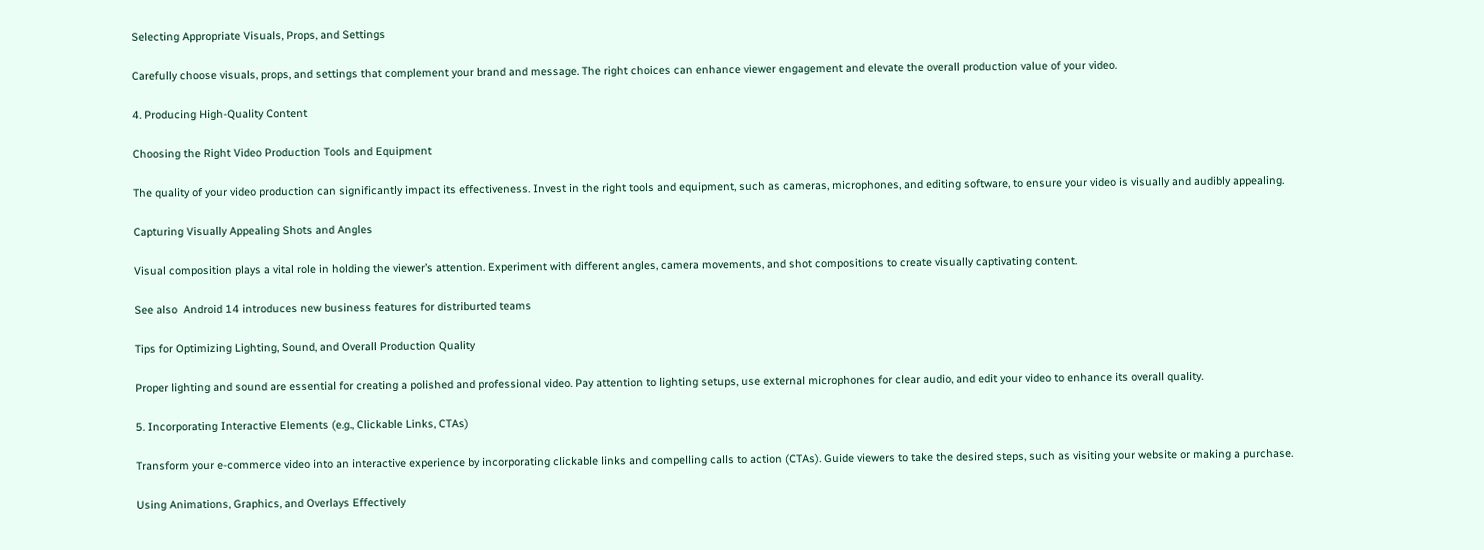Selecting Appropriate Visuals, Props, and Settings

Carefully choose visuals, props, and settings that complement your brand and message. The right choices can enhance viewer engagement and elevate the overall production value of your video.

4. Producing High-Quality Content

Choosing the Right Video Production Tools and Equipment

The quality of your video production can significantly impact its effectiveness. Invest in the right tools and equipment, such as cameras, microphones, and editing software, to ensure your video is visually and audibly appealing.

Capturing Visually Appealing Shots and Angles

Visual composition plays a vital role in holding the viewer’s attention. Experiment with different angles, camera movements, and shot compositions to create visually captivating content.

See also  Android 14 introduces new business features for distriburted teams

Tips for Optimizing Lighting, Sound, and Overall Production Quality

Proper lighting and sound are essential for creating a polished and professional video. Pay attention to lighting setups, use external microphones for clear audio, and edit your video to enhance its overall quality.

5. Incorporating Interactive Elements (e.g., Clickable Links, CTAs)

Transform your e-commerce video into an interactive experience by incorporating clickable links and compelling calls to action (CTAs). Guide viewers to take the desired steps, such as visiting your website or making a purchase.

Using Animations, Graphics, and Overlays Effectively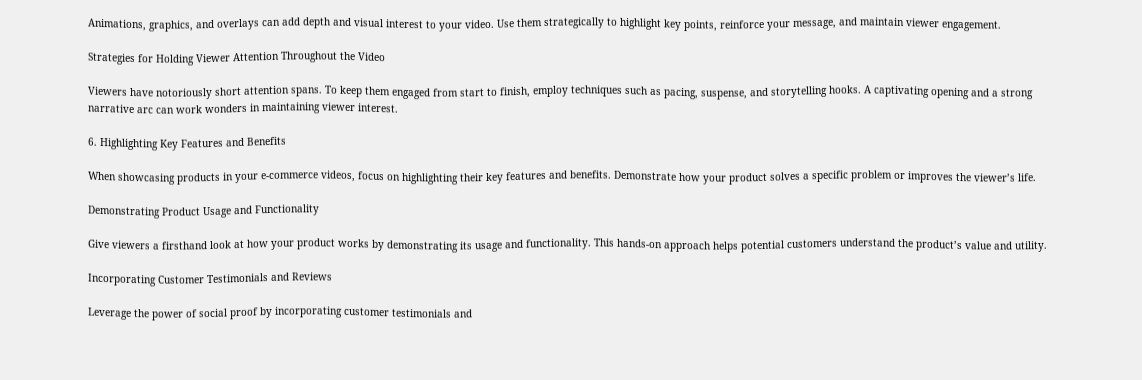Animations, graphics, and overlays can add depth and visual interest to your video. Use them strategically to highlight key points, reinforce your message, and maintain viewer engagement.

Strategies for Holding Viewer Attention Throughout the Video

Viewers have notoriously short attention spans. To keep them engaged from start to finish, employ techniques such as pacing, suspense, and storytelling hooks. A captivating opening and a strong narrative arc can work wonders in maintaining viewer interest.

6. Highlighting Key Features and Benefits

When showcasing products in your e-commerce videos, focus on highlighting their key features and benefits. Demonstrate how your product solves a specific problem or improves the viewer’s life.

Demonstrating Product Usage and Functionality

Give viewers a firsthand look at how your product works by demonstrating its usage and functionality. This hands-on approach helps potential customers understand the product’s value and utility.

Incorporating Customer Testimonials and Reviews

Leverage the power of social proof by incorporating customer testimonials and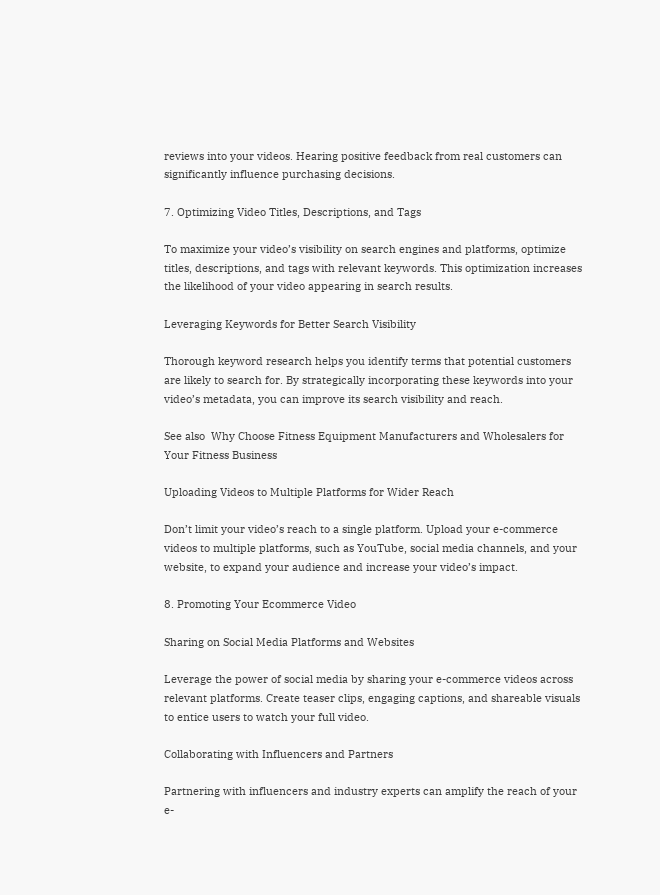reviews into your videos. Hearing positive feedback from real customers can significantly influence purchasing decisions.

7. Optimizing Video Titles, Descriptions, and Tags

To maximize your video’s visibility on search engines and platforms, optimize titles, descriptions, and tags with relevant keywords. This optimization increases the likelihood of your video appearing in search results.

Leveraging Keywords for Better Search Visibility

Thorough keyword research helps you identify terms that potential customers are likely to search for. By strategically incorporating these keywords into your video’s metadata, you can improve its search visibility and reach.

See also  Why Choose Fitness Equipment Manufacturers and Wholesalers for Your Fitness Business

Uploading Videos to Multiple Platforms for Wider Reach

Don’t limit your video’s reach to a single platform. Upload your e-commerce videos to multiple platforms, such as YouTube, social media channels, and your website, to expand your audience and increase your video’s impact.

8. Promoting Your Ecommerce Video

Sharing on Social Media Platforms and Websites

Leverage the power of social media by sharing your e-commerce videos across relevant platforms. Create teaser clips, engaging captions, and shareable visuals to entice users to watch your full video.

Collaborating with Influencers and Partners

Partnering with influencers and industry experts can amplify the reach of your e-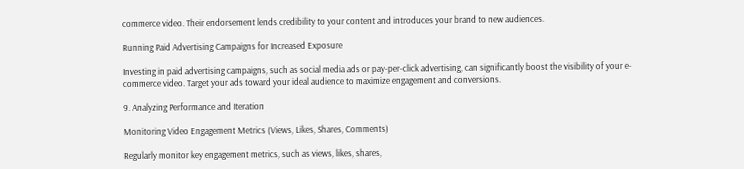commerce video. Their endorsement lends credibility to your content and introduces your brand to new audiences.

Running Paid Advertising Campaigns for Increased Exposure

Investing in paid advertising campaigns, such as social media ads or pay-per-click advertising, can significantly boost the visibility of your e-commerce video. Target your ads toward your ideal audience to maximize engagement and conversions.

9. Analyzing Performance and Iteration

Monitoring Video Engagement Metrics (Views, Likes, Shares, Comments)

Regularly monitor key engagement metrics, such as views, likes, shares,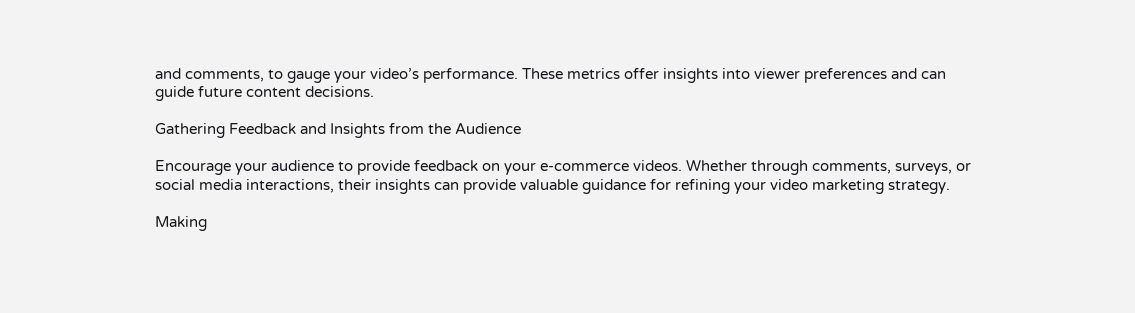and comments, to gauge your video’s performance. These metrics offer insights into viewer preferences and can guide future content decisions.

Gathering Feedback and Insights from the Audience

Encourage your audience to provide feedback on your e-commerce videos. Whether through comments, surveys, or social media interactions, their insights can provide valuable guidance for refining your video marketing strategy.

Making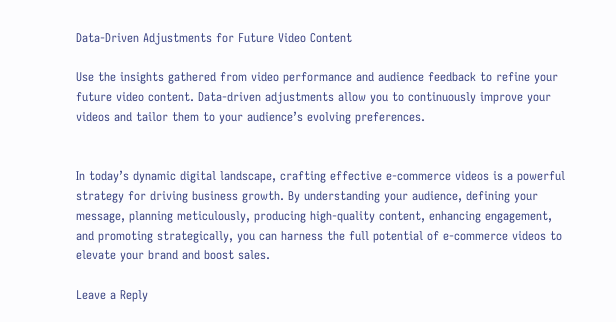Data-Driven Adjustments for Future Video Content

Use the insights gathered from video performance and audience feedback to refine your future video content. Data-driven adjustments allow you to continuously improve your videos and tailor them to your audience’s evolving preferences.


In today’s dynamic digital landscape, crafting effective e-commerce videos is a powerful strategy for driving business growth. By understanding your audience, defining your message, planning meticulously, producing high-quality content, enhancing engagement, and promoting strategically, you can harness the full potential of e-commerce videos to elevate your brand and boost sales.

Leave a Reply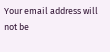Your email address will not be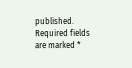published. Required fields are marked *